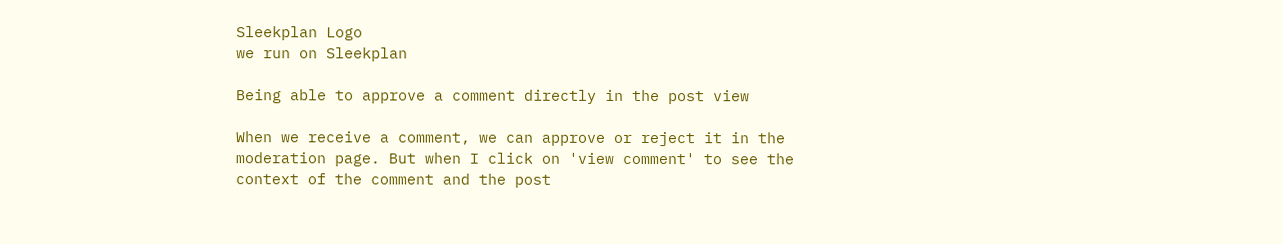Sleekplan Logo
we run on Sleekplan

Being able to approve a comment directly in the post view

When we receive a comment, we can approve or reject it in the moderation page. But when I click on 'view comment' to see the context of the comment and the post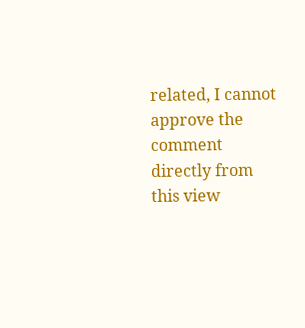related, I cannot approve the comment directly from this view